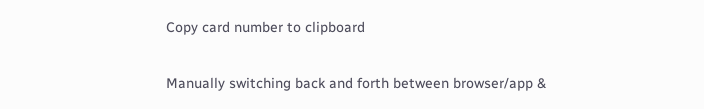Copy card number to clipboard


Manually switching back and forth between browser/app &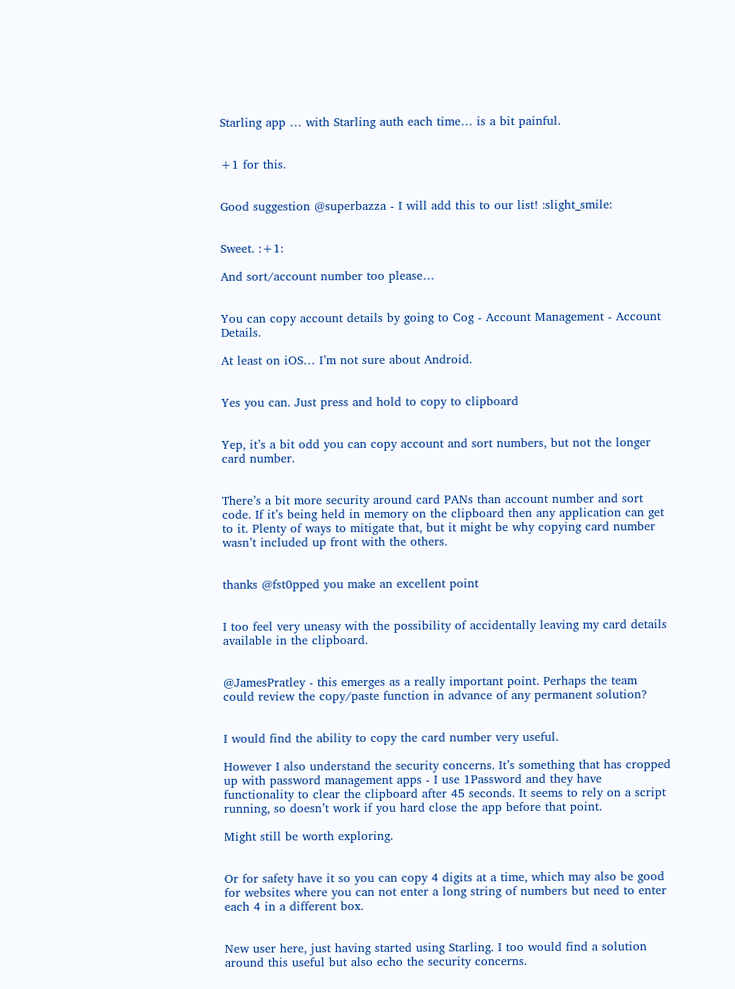Starling app … with Starling auth each time… is a bit painful.


+1 for this.


Good suggestion @superbazza - I will add this to our list! :slight_smile:


Sweet. :+1:

And sort/account number too please…


You can copy account details by going to Cog - Account Management - Account Details.

At least on iOS… I’m not sure about Android.


Yes you can. Just press and hold to copy to clipboard


Yep, it’s a bit odd you can copy account and sort numbers, but not the longer card number.


There’s a bit more security around card PANs than account number and sort code. If it’s being held in memory on the clipboard then any application can get to it. Plenty of ways to mitigate that, but it might be why copying card number wasn’t included up front with the others.


thanks @fst0pped you make an excellent point


I too feel very uneasy with the possibility of accidentally leaving my card details available in the clipboard.


@JamesPratley - this emerges as a really important point. Perhaps the team could review the copy/paste function in advance of any permanent solution?


I would find the ability to copy the card number very useful.

However I also understand the security concerns. It’s something that has cropped up with password management apps - I use 1Password and they have functionality to clear the clipboard after 45 seconds. It seems to rely on a script running, so doesn’t work if you hard close the app before that point.

Might still be worth exploring.


Or for safety have it so you can copy 4 digits at a time, which may also be good for websites where you can not enter a long string of numbers but need to enter each 4 in a different box.


New user here, just having started using Starling. I too would find a solution around this useful but also echo the security concerns.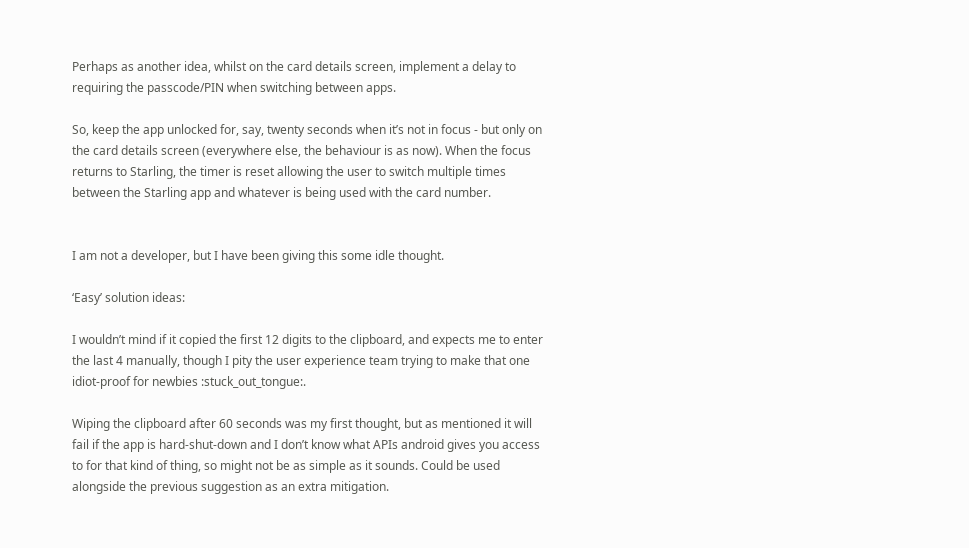Perhaps as another idea, whilst on the card details screen, implement a delay to requiring the passcode/PIN when switching between apps.

So, keep the app unlocked for, say, twenty seconds when it’s not in focus - but only on the card details screen (everywhere else, the behaviour is as now). When the focus returns to Starling, the timer is reset allowing the user to switch multiple times between the Starling app and whatever is being used with the card number.


I am not a developer, but I have been giving this some idle thought.

‘Easy’ solution ideas:

I wouldn’t mind if it copied the first 12 digits to the clipboard, and expects me to enter the last 4 manually, though I pity the user experience team trying to make that one idiot-proof for newbies :stuck_out_tongue:.

Wiping the clipboard after 60 seconds was my first thought, but as mentioned it will fail if the app is hard-shut-down and I don’t know what APIs android gives you access to for that kind of thing, so might not be as simple as it sounds. Could be used alongside the previous suggestion as an extra mitigation.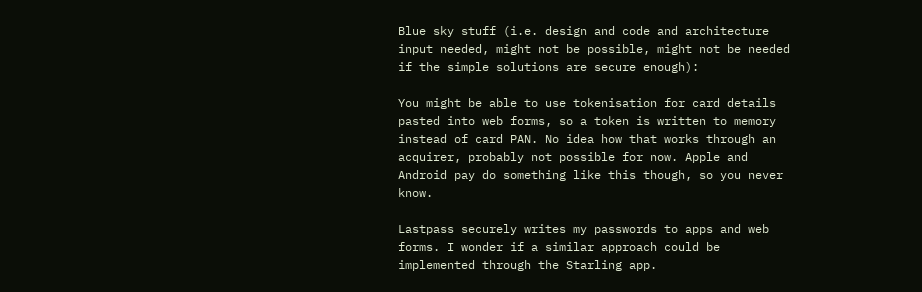Blue sky stuff (i.e. design and code and architecture input needed, might not be possible, might not be needed if the simple solutions are secure enough):

You might be able to use tokenisation for card details pasted into web forms, so a token is written to memory instead of card PAN. No idea how that works through an acquirer, probably not possible for now. Apple and Android pay do something like this though, so you never know.

Lastpass securely writes my passwords to apps and web forms. I wonder if a similar approach could be implemented through the Starling app.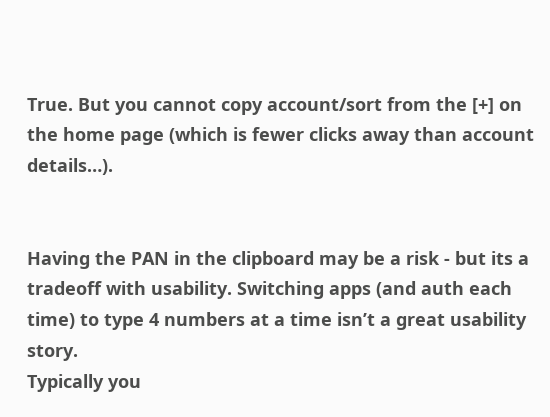True. But you cannot copy account/sort from the [+] on the home page (which is fewer clicks away than account details…).


Having the PAN in the clipboard may be a risk - but its a tradeoff with usability. Switching apps (and auth each time) to type 4 numbers at a time isn’t a great usability story.
Typically you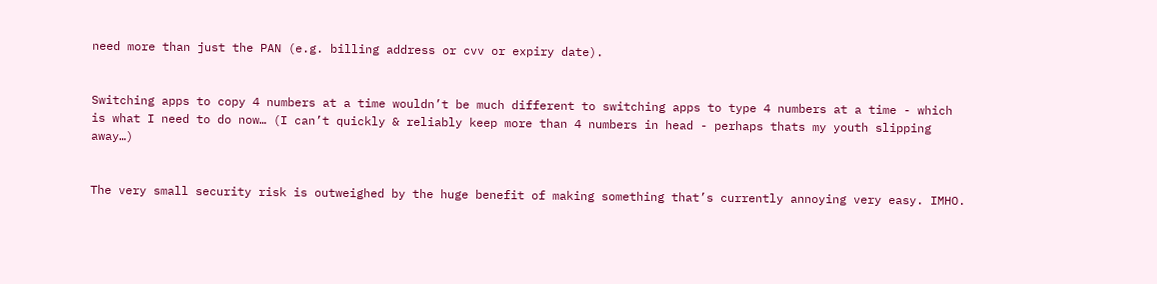need more than just the PAN (e.g. billing address or cvv or expiry date).


Switching apps to copy 4 numbers at a time wouldn’t be much different to switching apps to type 4 numbers at a time - which is what I need to do now… (I can’t quickly & reliably keep more than 4 numbers in head - perhaps thats my youth slipping away…)


The very small security risk is outweighed by the huge benefit of making something that’s currently annoying very easy. IMHO.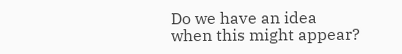Do we have an idea when this might appear?